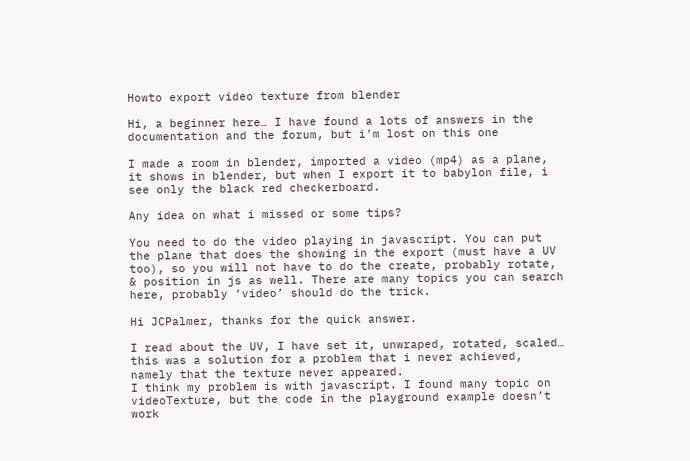Howto export video texture from blender

Hi, a beginner here… I have found a lots of answers in the documentation and the forum, but i’m lost on this one

I made a room in blender, imported a video (mp4) as a plane, it shows in blender, but when I export it to babylon file, i see only the black red checkerboard.

Any idea on what i missed or some tips?

You need to do the video playing in javascript. You can put the plane that does the showing in the export (must have a UV too), so you will not have to do the create, probably rotate, & position in js as well. There are many topics you can search here, probably ‘video’ should do the trick.

Hi JCPalmer, thanks for the quick answer.

I read about the UV, I have set it, unwraped, rotated, scaled… this was a solution for a problem that i never achieved, namely that the texture never appeared.
I think my problem is with javascript. I found many topic on videoTexture, but the code in the playground example doesn’t work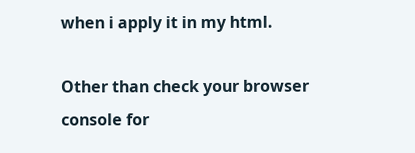when i apply it in my html.

Other than check your browser console for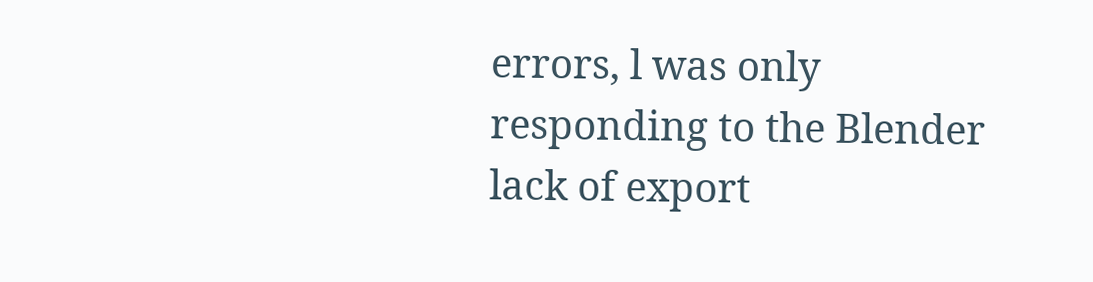errors, l was only responding to the Blender lack of export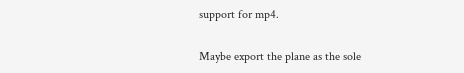support for mp4.

Maybe export the plane as the sole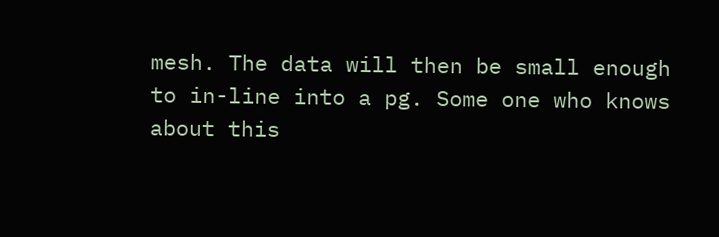mesh. The data will then be small enough to in-line into a pg. Some one who knows about this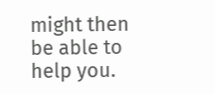might then be able to help you.